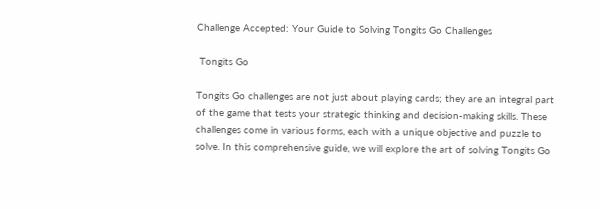Challenge Accepted: Your Guide to Solving Tongits Go Challenges

 Tongits Go

Tongits Go challenges are not just about playing cards; they are an integral part of the game that tests your strategic thinking and decision-making skills. These challenges come in various forms, each with a unique objective and puzzle to solve. In this comprehensive guide, we will explore the art of solving Tongits Go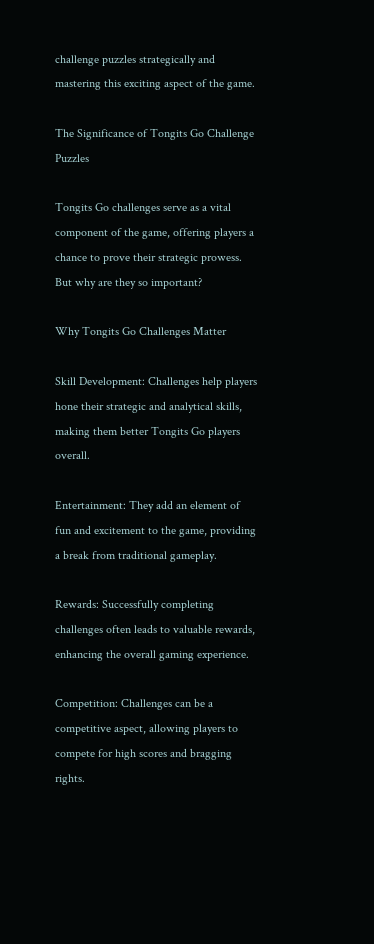challenge puzzles strategically and mastering this exciting aspect of the game.

The Significance of Tongits Go Challenge Puzzles

Tongits Go challenges serve as a vital component of the game, offering players a chance to prove their strategic prowess. But why are they so important?

Why Tongits Go Challenges Matter

Skill Development: Challenges help players hone their strategic and analytical skills, making them better Tongits Go players overall.

Entertainment: They add an element of fun and excitement to the game, providing a break from traditional gameplay.

Rewards: Successfully completing challenges often leads to valuable rewards, enhancing the overall gaming experience.

Competition: Challenges can be a competitive aspect, allowing players to compete for high scores and bragging rights.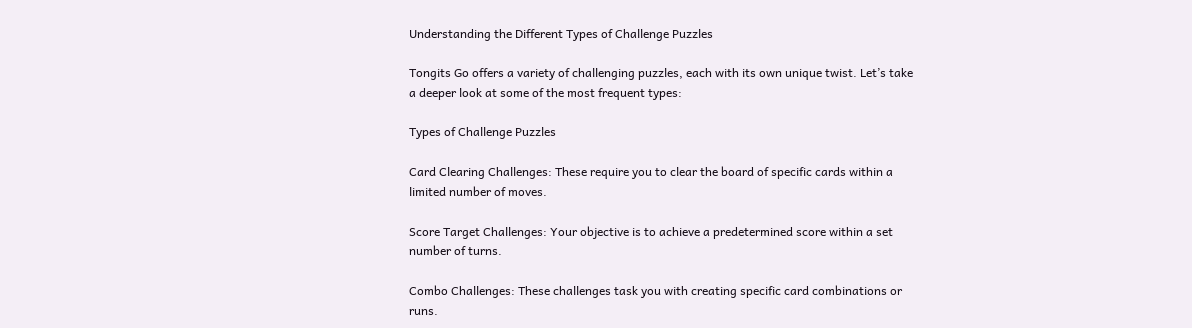Understanding the Different Types of Challenge Puzzles

Tongits Go offers a variety of challenging puzzles, each with its own unique twist. Let’s take a deeper look at some of the most frequent types:

Types of Challenge Puzzles

Card Clearing Challenges: These require you to clear the board of specific cards within a limited number of moves.

Score Target Challenges: Your objective is to achieve a predetermined score within a set number of turns.

Combo Challenges: These challenges task you with creating specific card combinations or runs.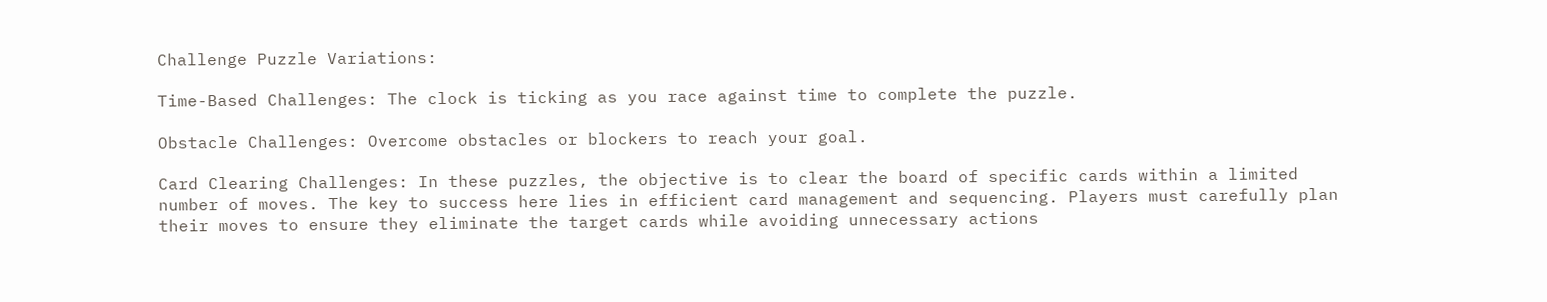Challenge Puzzle Variations:

Time-Based Challenges: The clock is ticking as you race against time to complete the puzzle.

Obstacle Challenges: Overcome obstacles or blockers to reach your goal.

Card Clearing Challenges: In these puzzles, the objective is to clear the board of specific cards within a limited number of moves. The key to success here lies in efficient card management and sequencing. Players must carefully plan their moves to ensure they eliminate the target cards while avoiding unnecessary actions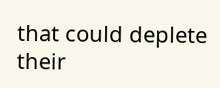that could deplete their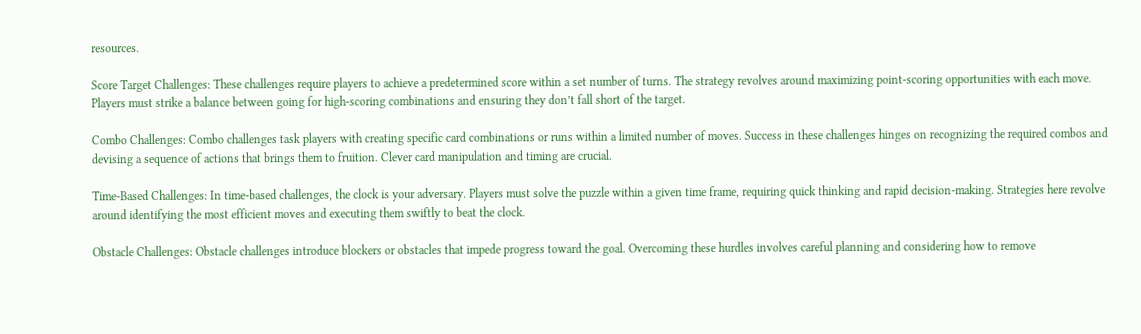resources.

Score Target Challenges: These challenges require players to achieve a predetermined score within a set number of turns. The strategy revolves around maximizing point-scoring opportunities with each move. Players must strike a balance between going for high-scoring combinations and ensuring they don’t fall short of the target.

Combo Challenges: Combo challenges task players with creating specific card combinations or runs within a limited number of moves. Success in these challenges hinges on recognizing the required combos and devising a sequence of actions that brings them to fruition. Clever card manipulation and timing are crucial.

Time-Based Challenges: In time-based challenges, the clock is your adversary. Players must solve the puzzle within a given time frame, requiring quick thinking and rapid decision-making. Strategies here revolve around identifying the most efficient moves and executing them swiftly to beat the clock.

Obstacle Challenges: Obstacle challenges introduce blockers or obstacles that impede progress toward the goal. Overcoming these hurdles involves careful planning and considering how to remove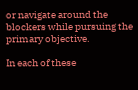or navigate around the blockers while pursuing the primary objective.

In each of these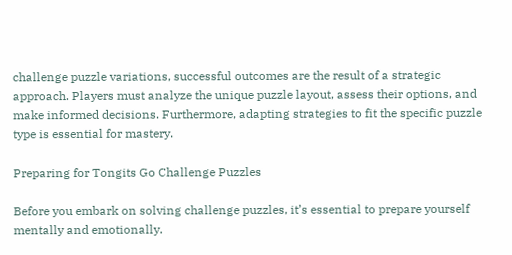challenge puzzle variations, successful outcomes are the result of a strategic approach. Players must analyze the unique puzzle layout, assess their options, and make informed decisions. Furthermore, adapting strategies to fit the specific puzzle type is essential for mastery.

Preparing for Tongits Go Challenge Puzzles

Before you embark on solving challenge puzzles, it’s essential to prepare yourself mentally and emotionally.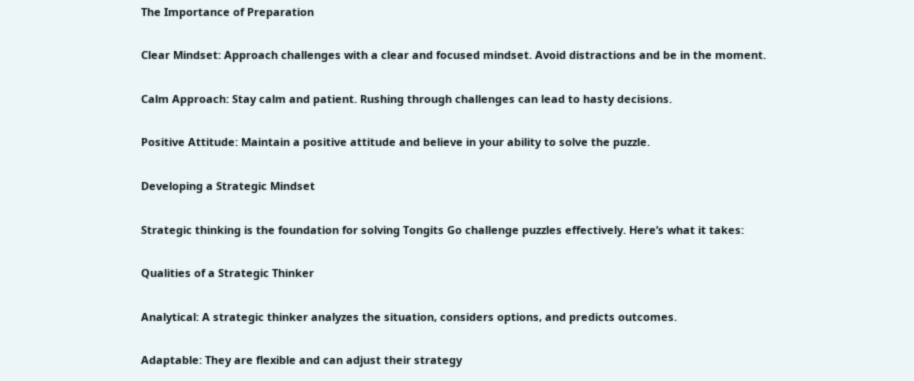The Importance of Preparation

Clear Mindset: Approach challenges with a clear and focused mindset. Avoid distractions and be in the moment.

Calm Approach: Stay calm and patient. Rushing through challenges can lead to hasty decisions.

Positive Attitude: Maintain a positive attitude and believe in your ability to solve the puzzle.

Developing a Strategic Mindset

Strategic thinking is the foundation for solving Tongits Go challenge puzzles effectively. Here’s what it takes:

Qualities of a Strategic Thinker

Analytical: A strategic thinker analyzes the situation, considers options, and predicts outcomes.

Adaptable: They are flexible and can adjust their strategy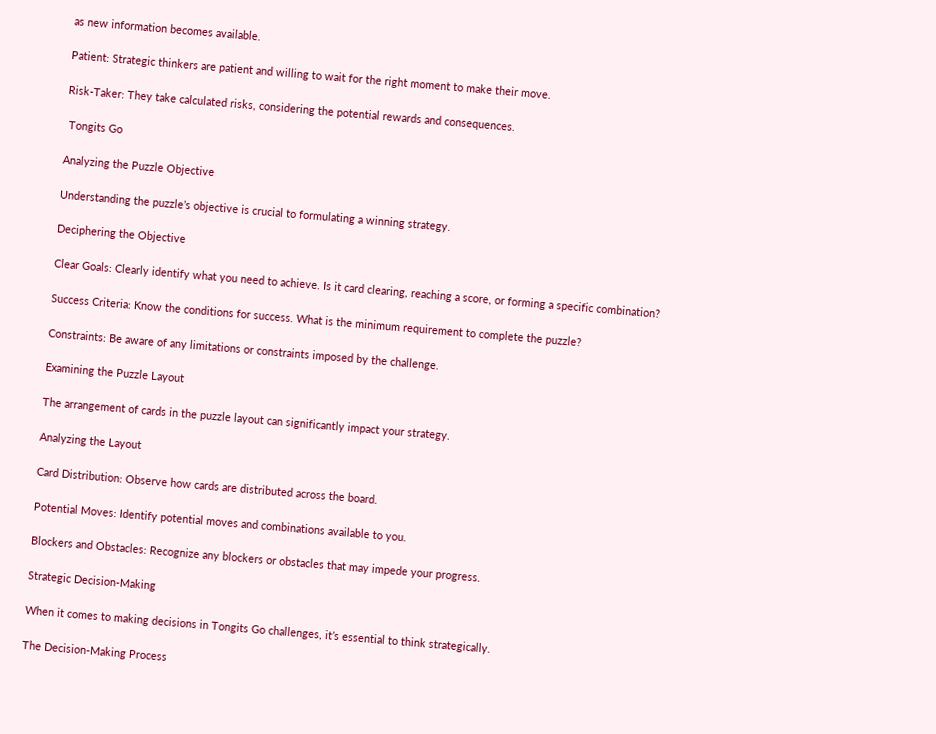as new information becomes available.

Patient: Strategic thinkers are patient and willing to wait for the right moment to make their move.

Risk-Taker: They take calculated risks, considering the potential rewards and consequences.

 Tongits Go

Analyzing the Puzzle Objective

Understanding the puzzle’s objective is crucial to formulating a winning strategy.

Deciphering the Objective

Clear Goals: Clearly identify what you need to achieve. Is it card clearing, reaching a score, or forming a specific combination?

Success Criteria: Know the conditions for success. What is the minimum requirement to complete the puzzle?

Constraints: Be aware of any limitations or constraints imposed by the challenge.

Examining the Puzzle Layout

The arrangement of cards in the puzzle layout can significantly impact your strategy.

Analyzing the Layout

Card Distribution: Observe how cards are distributed across the board.

Potential Moves: Identify potential moves and combinations available to you.

Blockers and Obstacles: Recognize any blockers or obstacles that may impede your progress.

Strategic Decision-Making

When it comes to making decisions in Tongits Go challenges, it’s essential to think strategically.

The Decision-Making Process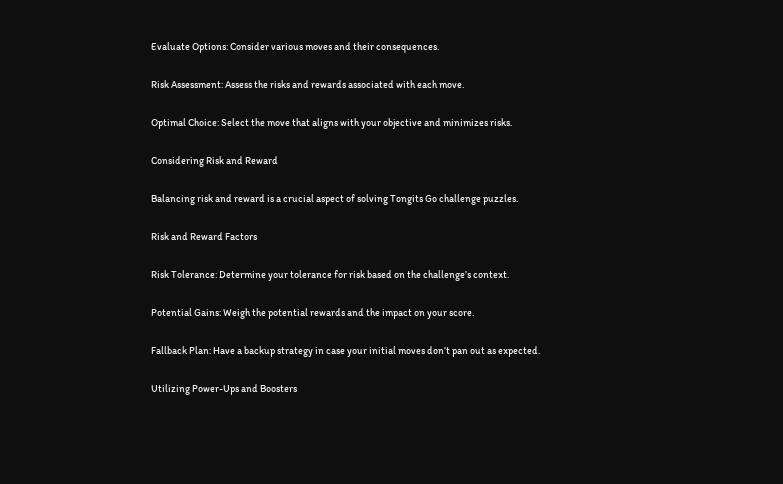Evaluate Options: Consider various moves and their consequences.

Risk Assessment: Assess the risks and rewards associated with each move.

Optimal Choice: Select the move that aligns with your objective and minimizes risks.

Considering Risk and Reward

Balancing risk and reward is a crucial aspect of solving Tongits Go challenge puzzles.

Risk and Reward Factors

Risk Tolerance: Determine your tolerance for risk based on the challenge’s context.

Potential Gains: Weigh the potential rewards and the impact on your score.

Fallback Plan: Have a backup strategy in case your initial moves don’t pan out as expected.

Utilizing Power-Ups and Boosters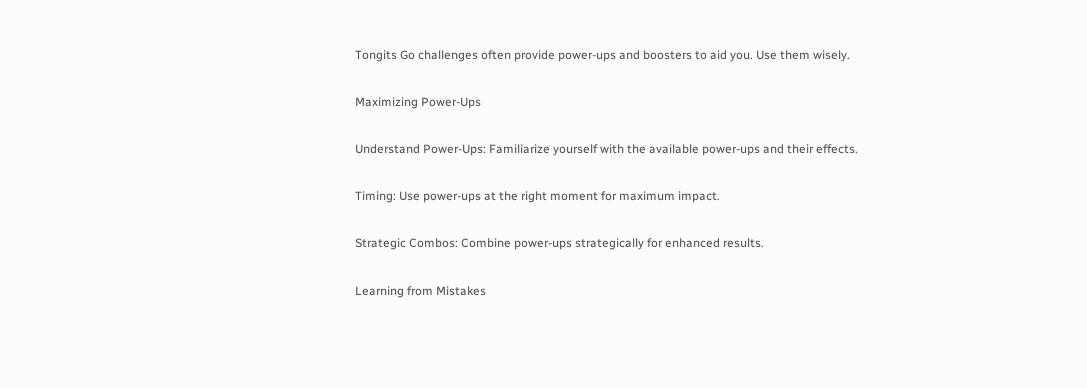Tongits Go challenges often provide power-ups and boosters to aid you. Use them wisely.

Maximizing Power-Ups

Understand Power-Ups: Familiarize yourself with the available power-ups and their effects.

Timing: Use power-ups at the right moment for maximum impact.

Strategic Combos: Combine power-ups strategically for enhanced results.

Learning from Mistakes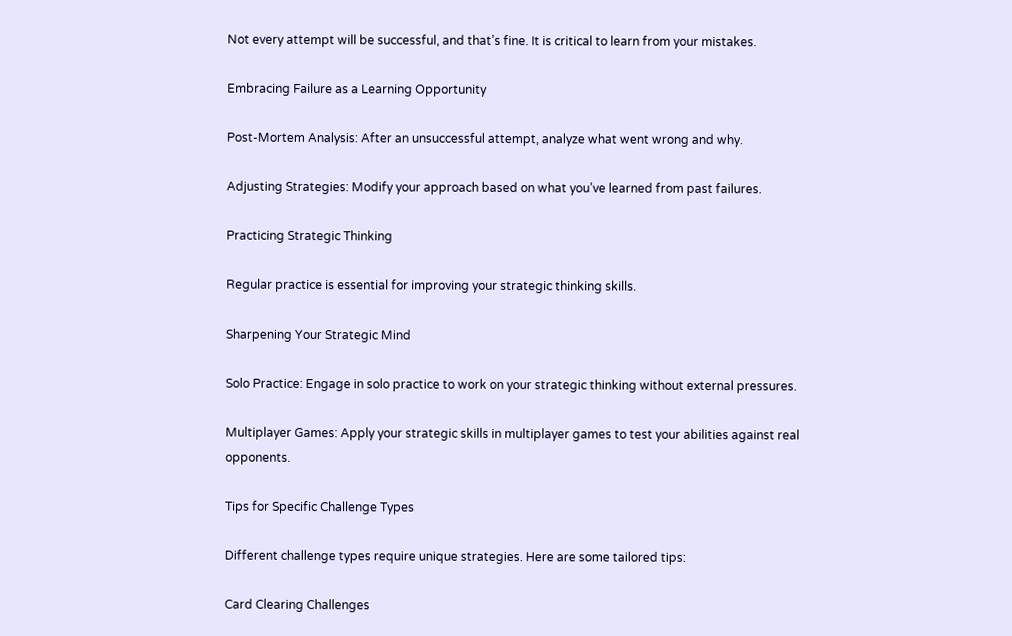Not every attempt will be successful, and that’s fine. It is critical to learn from your mistakes.

Embracing Failure as a Learning Opportunity

Post-Mortem Analysis: After an unsuccessful attempt, analyze what went wrong and why.

Adjusting Strategies: Modify your approach based on what you’ve learned from past failures.

Practicing Strategic Thinking

Regular practice is essential for improving your strategic thinking skills.

Sharpening Your Strategic Mind

Solo Practice: Engage in solo practice to work on your strategic thinking without external pressures.

Multiplayer Games: Apply your strategic skills in multiplayer games to test your abilities against real opponents.

Tips for Specific Challenge Types

Different challenge types require unique strategies. Here are some tailored tips:

Card Clearing Challenges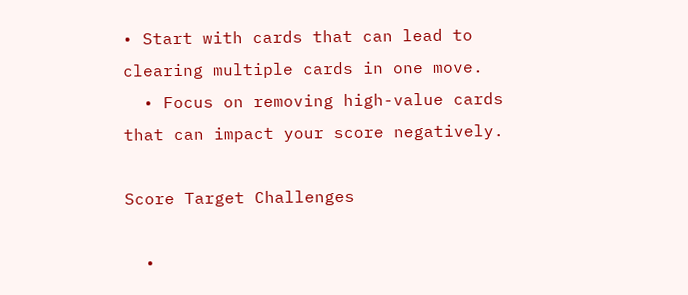• Start with cards that can lead to clearing multiple cards in one move.
  • Focus on removing high-value cards that can impact your score negatively.

Score Target Challenges

  •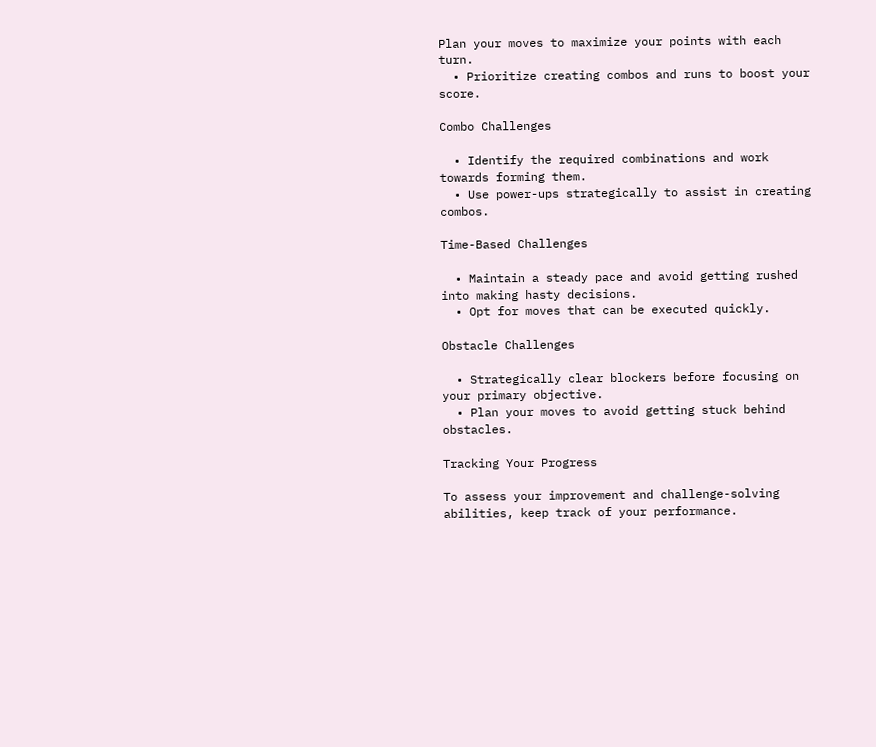Plan your moves to maximize your points with each turn.
  • Prioritize creating combos and runs to boost your score.

Combo Challenges

  • Identify the required combinations and work towards forming them.
  • Use power-ups strategically to assist in creating combos.

Time-Based Challenges

  • Maintain a steady pace and avoid getting rushed into making hasty decisions.
  • Opt for moves that can be executed quickly.

Obstacle Challenges

  • Strategically clear blockers before focusing on your primary objective.
  • Plan your moves to avoid getting stuck behind obstacles.

Tracking Your Progress

To assess your improvement and challenge-solving abilities, keep track of your performance.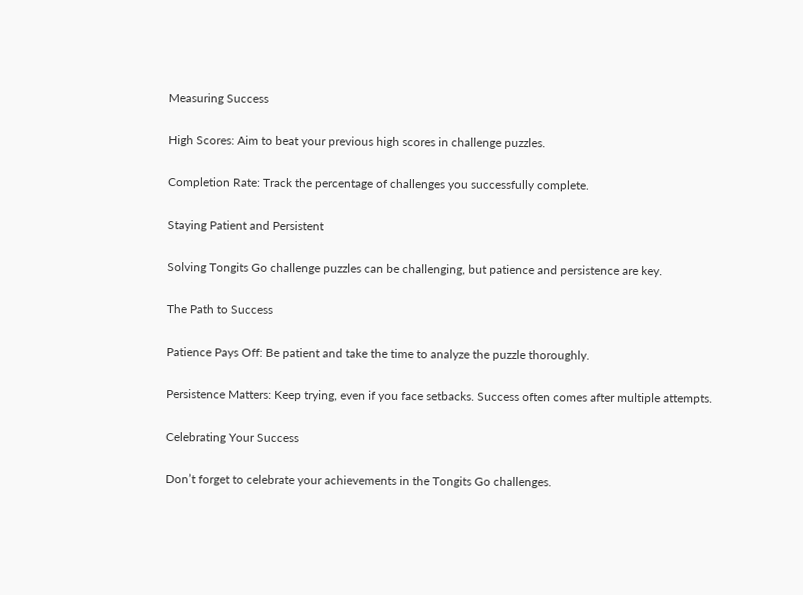Measuring Success

High Scores: Aim to beat your previous high scores in challenge puzzles.

Completion Rate: Track the percentage of challenges you successfully complete.

Staying Patient and Persistent

Solving Tongits Go challenge puzzles can be challenging, but patience and persistence are key.

The Path to Success

Patience Pays Off: Be patient and take the time to analyze the puzzle thoroughly.

Persistence Matters: Keep trying, even if you face setbacks. Success often comes after multiple attempts.

Celebrating Your Success

Don’t forget to celebrate your achievements in the Tongits Go challenges.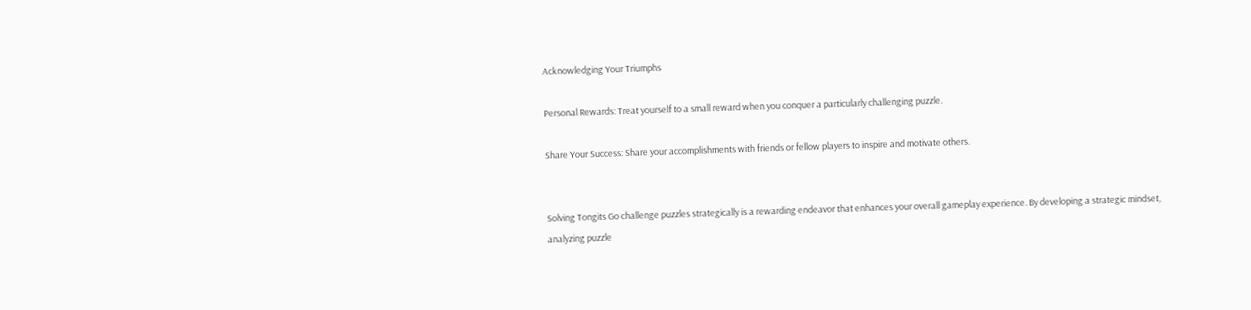Acknowledging Your Triumphs

Personal Rewards: Treat yourself to a small reward when you conquer a particularly challenging puzzle.

Share Your Success: Share your accomplishments with friends or fellow players to inspire and motivate others.


Solving Tongits Go challenge puzzles strategically is a rewarding endeavor that enhances your overall gameplay experience. By developing a strategic mindset, analyzing puzzle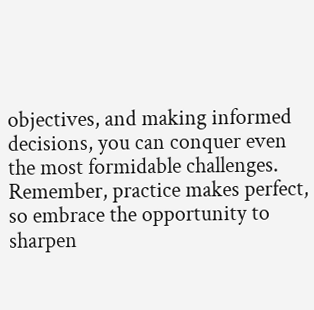objectives, and making informed decisions, you can conquer even the most formidable challenges. Remember, practice makes perfect, so embrace the opportunity to sharpen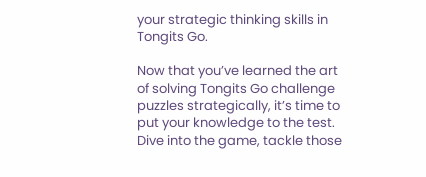your strategic thinking skills in Tongits Go.

Now that you’ve learned the art of solving Tongits Go challenge puzzles strategically, it’s time to put your knowledge to the test. Dive into the game, tackle those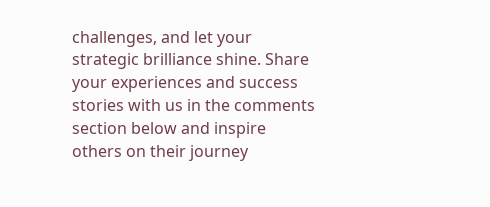challenges, and let your strategic brilliance shine. Share your experiences and success stories with us in the comments section below and inspire others on their journey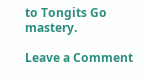to Tongits Go mastery.

Leave a Comment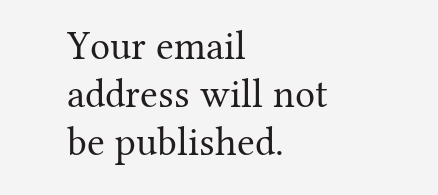Your email address will not be published.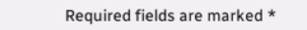Required fields are marked *